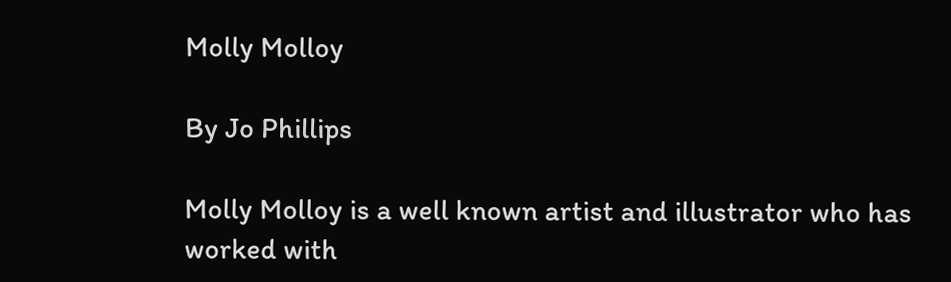Molly Molloy

By Jo Phillips

Molly Molloy is a well known artist and illustrator who has worked with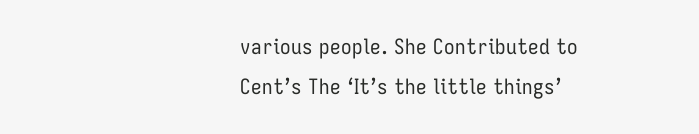various people. She Contributed to Cent’s The ‘It’s the little things’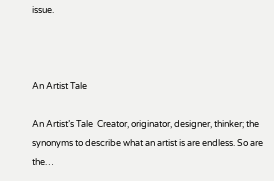issue.



An Artist Tale

An Artist’s Tale  Creator, originator, designer, thinker; the synonyms to describe what an artist is are endless. So are the…